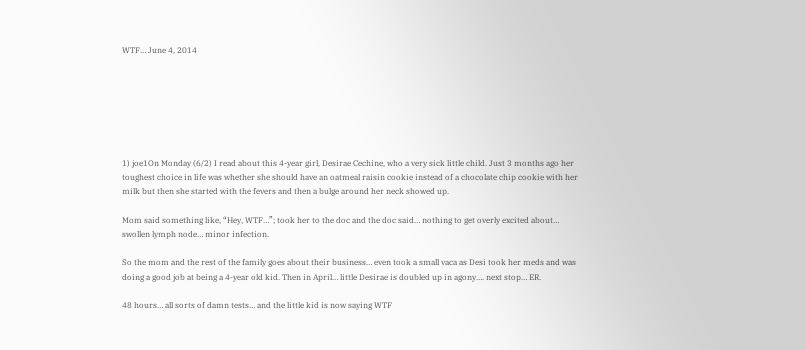WTF… June 4, 2014







1) joe1On Monday (6/2) I read about this 4-year girl, Desirae Cechine, who a very sick little child. Just 3 months ago her toughest choice in life was whether she should have an oatmeal raisin cookie instead of a chocolate chip cookie with her milk but then she started with the fevers and then a bulge around her neck showed up.

Mom said something like, “Hey, WTF…”; took her to the doc and the doc said… nothing to get overly excited about… swollen lymph node… minor infection.

So the mom and the rest of the family goes about their business… even took a small vaca as Desi took her meds and was doing a good job at being a 4-year old kid. Then in April… little Desirae is doubled up in agony…. next stop… ER.

48 hours… all sorts of damn tests… and the little kid is now saying WTF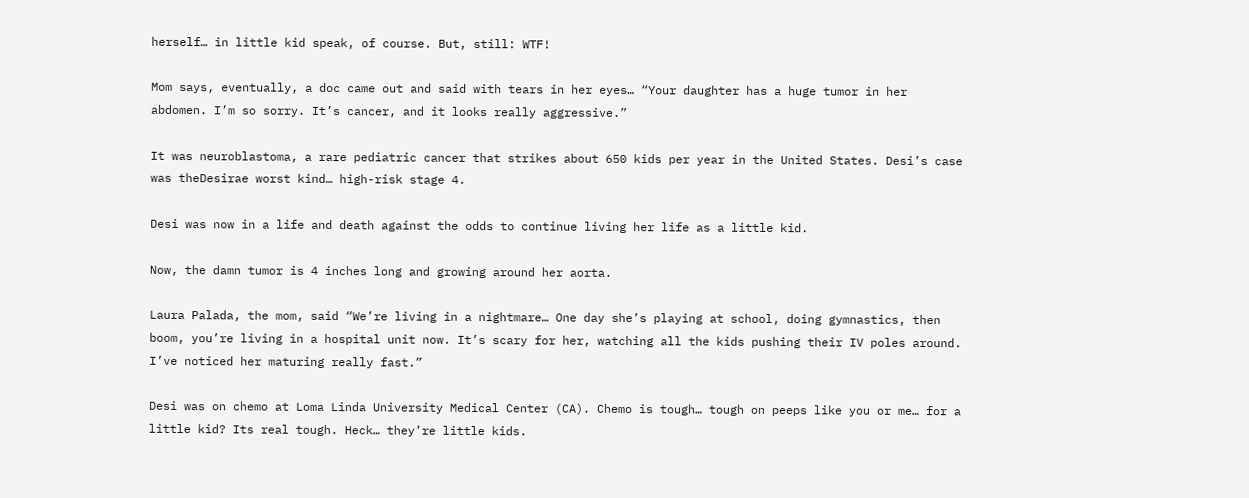herself… in little kid speak, of course. But, still: WTF!

Mom says, eventually, a doc came out and said with tears in her eyes… “Your daughter has a huge tumor in her abdomen. I’m so sorry. It’s cancer, and it looks really aggressive.”

It was neuroblastoma, a rare pediatric cancer that strikes about 650 kids per year in the United States. Desi’s case was theDesirae worst kind… high-risk stage 4.

Desi was now in a life and death against the odds to continue living her life as a little kid.

Now, the damn tumor is 4 inches long and growing around her aorta.

Laura Palada, the mom, said “We’re living in a nightmare… One day she’s playing at school, doing gymnastics, then boom, you’re living in a hospital unit now. It’s scary for her, watching all the kids pushing their IV poles around. I’ve noticed her maturing really fast.”

Desi was on chemo at Loma Linda University Medical Center (CA). Chemo is tough… tough on peeps like you or me… for a little kid? Its real tough. Heck… they’re little kids.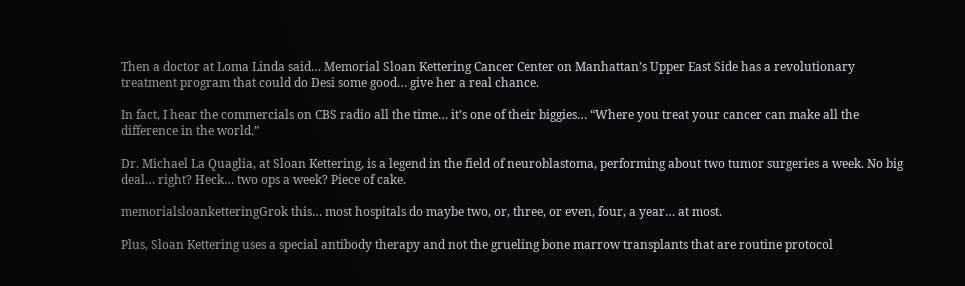Then a doctor at Loma Linda said… Memorial Sloan Kettering Cancer Center on Manhattan’s Upper East Side has a revolutionary treatment program that could do Desi some good… give her a real chance.

In fact, I hear the commercials on CBS radio all the time… it’s one of their biggies… “Where you treat your cancer can make all the difference in the world.”

Dr. Michael La Quaglia, at Sloan Kettering, is a legend in the field of neuroblastoma, performing about two tumor surgeries a week. No big deal… right? Heck… two ops a week? Piece of cake.

memorialsloanketteringGrok this… most hospitals do maybe two, or, three, or even, four, a year… at most.

Plus, Sloan Kettering uses a special antibody therapy and not the grueling bone marrow transplants that are routine protocol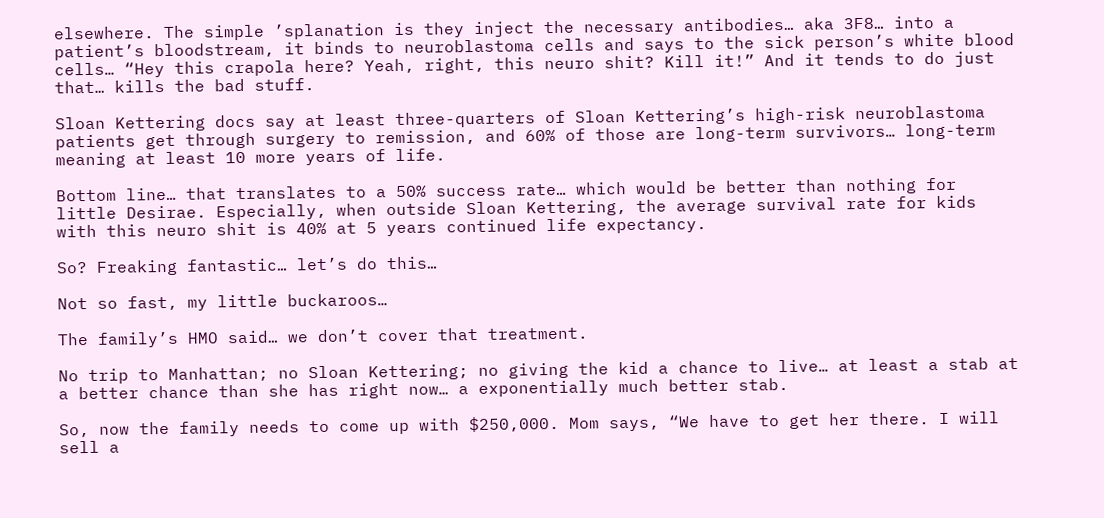elsewhere. The simple ’splanation is they inject the necessary antibodies… aka 3F8… into a patient’s bloodstream, it binds to neuroblastoma cells and says to the sick person’s white blood cells… “Hey this crapola here? Yeah, right, this neuro shit? Kill it!” And it tends to do just that… kills the bad stuff.

Sloan Kettering docs say at least three-quarters of Sloan Kettering’s high-risk neuroblastoma patients get through surgery to remission, and 60% of those are long-term survivors… long-term meaning at least 10 more years of life.

Bottom line… that translates to a 50% success rate… which would be better than nothing for little Desirae. Especially, when outside Sloan Kettering, the average survival rate for kids with this neuro shit is 40% at 5 years continued life expectancy.

So? Freaking fantastic… let’s do this…

Not so fast, my little buckaroos…

The family’s HMO said… we don’t cover that treatment.

No trip to Manhattan; no Sloan Kettering; no giving the kid a chance to live… at least a stab at a better chance than she has right now… a exponentially much better stab.

So, now the family needs to come up with $250,000. Mom says, “We have to get her there. I will sell a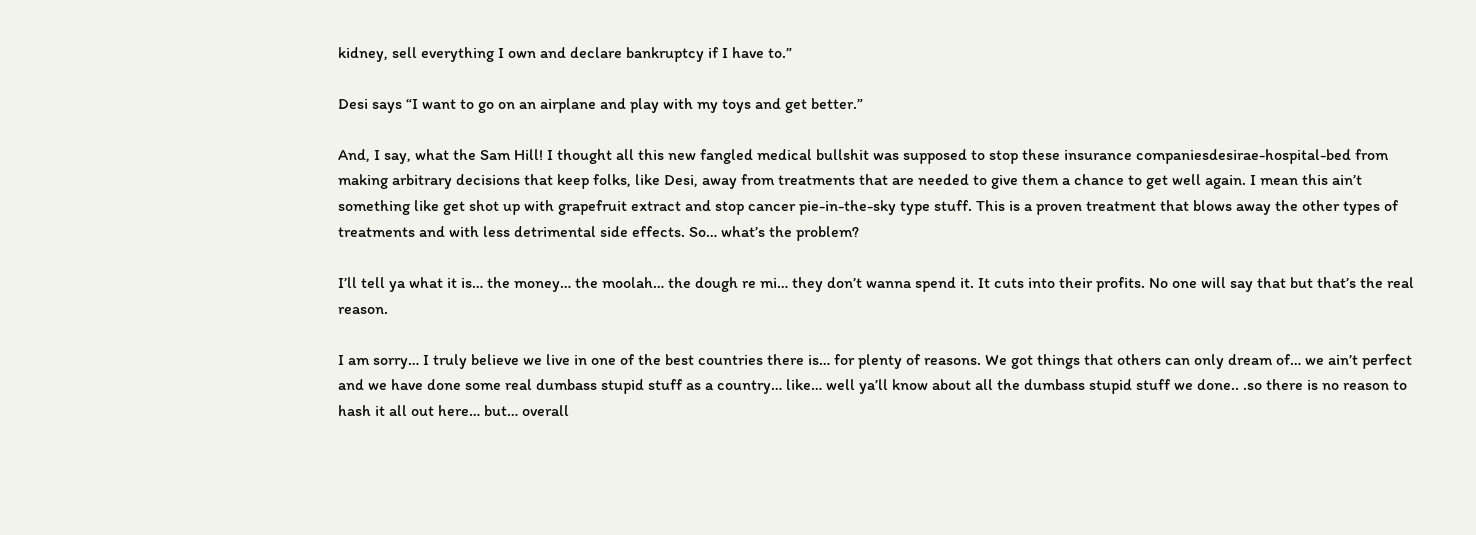kidney, sell everything I own and declare bankruptcy if I have to.”

Desi says “I want to go on an airplane and play with my toys and get better.”

And, I say, what the Sam Hill! I thought all this new fangled medical bullshit was supposed to stop these insurance companiesdesirae-hospital-bed from making arbitrary decisions that keep folks, like Desi, away from treatments that are needed to give them a chance to get well again. I mean this ain’t something like get shot up with grapefruit extract and stop cancer pie-in-the-sky type stuff. This is a proven treatment that blows away the other types of treatments and with less detrimental side effects. So… what’s the problem?

I’ll tell ya what it is… the money… the moolah… the dough re mi… they don’t wanna spend it. It cuts into their profits. No one will say that but that’s the real reason.

I am sorry… I truly believe we live in one of the best countries there is… for plenty of reasons. We got things that others can only dream of… we ain’t perfect and we have done some real dumbass stupid stuff as a country… like… well ya’ll know about all the dumbass stupid stuff we done.. .so there is no reason to hash it all out here… but… overall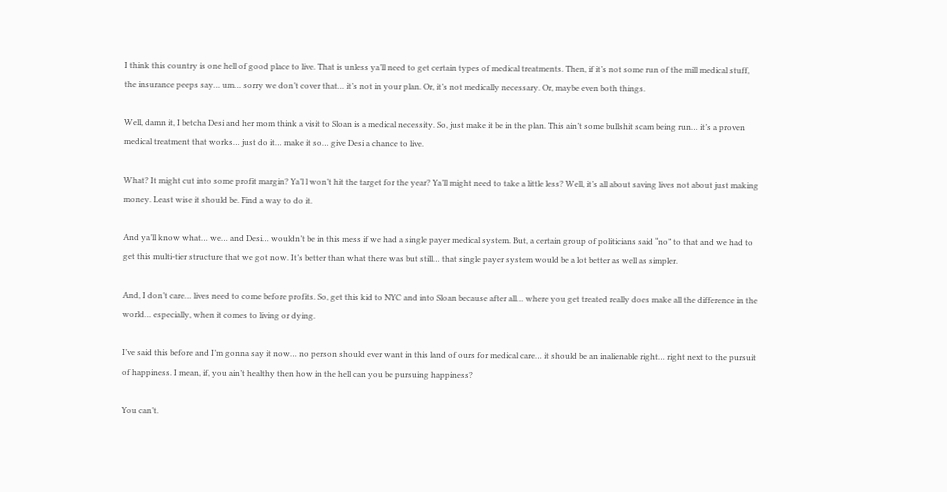I think this country is one hell of good place to live. That is unless ya’ll need to get certain types of medical treatments. Then, if it’s not some run of the mill medical stuff, the insurance peeps say… um… sorry we don’t cover that… it’s not in your plan. Or, it’s not medically necessary. Or, maybe even both things.

Well, damn it, I betcha Desi and her mom think a visit to Sloan is a medical necessity. So, just make it be in the plan. This ain’t some bullshit scam being run… it’s a proven medical treatment that works… just do it… make it so… give Desi a chance to live.

What? It might cut into some profit margin? Ya’l l won’t hit the target for the year? Ya’ll might need to take a little less? Well, it’s all about saving lives not about just making money. Least wise it should be. Find a way to do it.

And ya’ll know what… we… and Desi… wouldn’t be in this mess if we had a single payer medical system. But, a certain group of politicians said “no” to that and we had to get this multi-tier structure that we got now. It’s better than what there was but still… that single payer system would be a lot better as well as simpler.

And, I don’t care… lives need to come before profits. So, get this kid to NYC and into Sloan because after all… where you get treated really does make all the difference in the world… especially, when it comes to living or dying.

I’ve said this before and I’m gonna say it now… no person should ever want in this land of ours for medical care… it should be an inalienable right… right next to the pursuit of happiness. I mean, if, you ain’t healthy then how in the hell can you be pursuing happiness?

You can’t.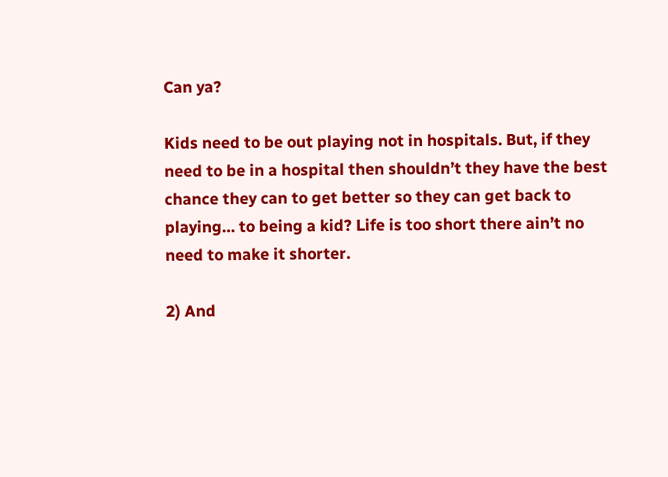Can ya?

Kids need to be out playing not in hospitals. But, if they need to be in a hospital then shouldn’t they have the best chance they can to get better so they can get back to playing… to being a kid? Life is too short there ain’t no need to make it shorter.

2) And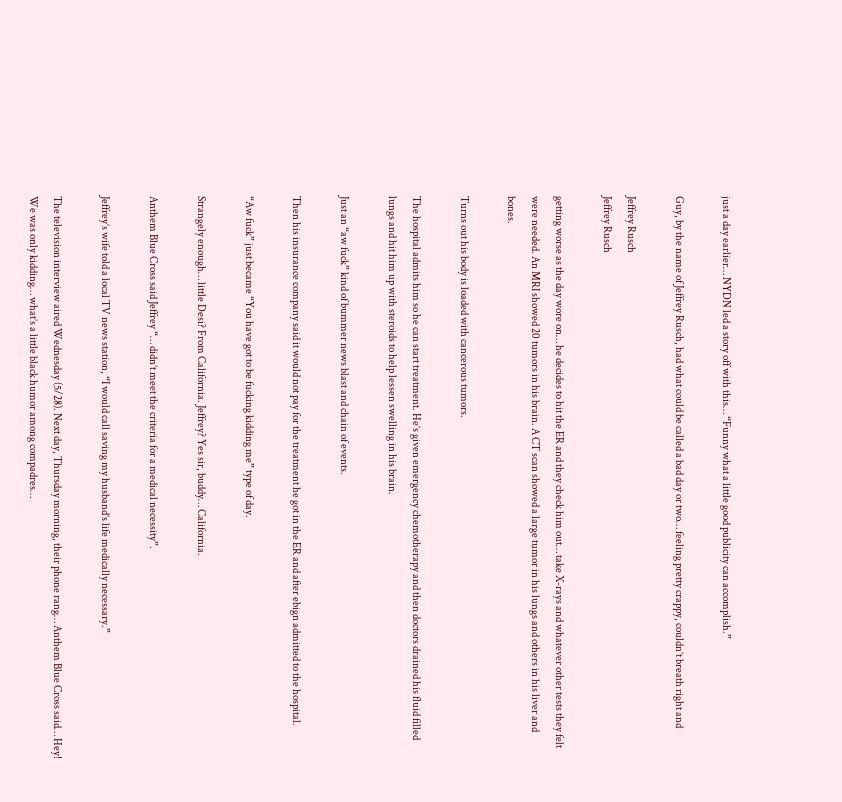just a day earlier… NYDN led a story off with this… “Funny what a little good publicity can accomplish.”

Guy, by the name of Jeffrey Rusch, had what could be called a bad day or two… feeling pretty crappy, couldn’t breath right and

Jeffrey Rusch
Jeffrey Rusch

getting worse as the day wore on… he decides to hit the ER and they check him out… take X-rays and whatever other tests they felt were needed. An MRI showed 20 tumors in his brain. A CT scan showed a large tumor in his lungs and others in his liver and bones.

Turns out his body is loaded with cancerous tumors.

The hospital admits him so he can start treatment. He’s given emergency chemotherapy and then doctors drained his fluid filled lungs and hit him up with steroids to help lessen swelling in his brain.

Just an “aw fuck” kind of bummer news blast and chain of events.

Then his insurance company said it would not pay for the treatment he got in the ER and after ebign admitted to the hospital.

“Aw fuck” just became “You have got to be fucking kidding me” type of day.

Strangely enough… little Desi? From California. Jeffrey? Yes sir, buddy… California.

Anthem Blue Cross said Jeffrey “… didn’t meet the criteria for a medical necessity”.

Jeffrey’s wife told a local TV news station, “I would call saving my husband’s life medically necessary.”

The television interview aired Wednesday (5/28). Next day, Thursday morning, their phone rang… Anthem Blue Cross said… Hey! We was only kidding… what’s a little black humor among compadres…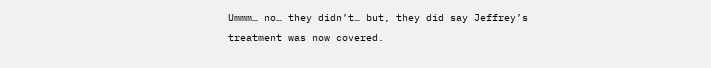Ummm… no… they didn’t… but, they did say Jeffrey’s treatment was now covered.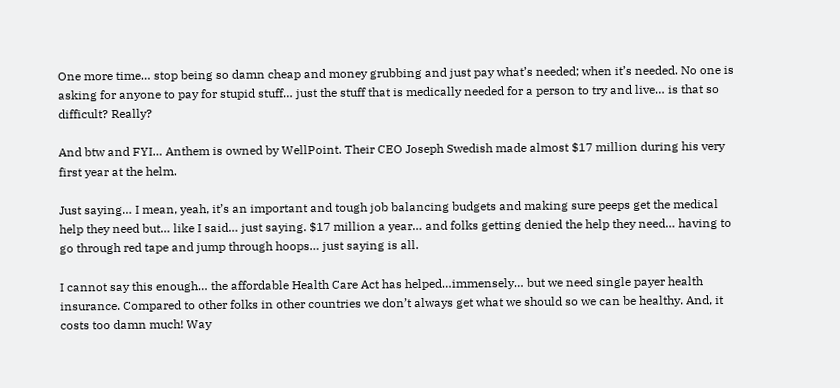One more time… stop being so damn cheap and money grubbing and just pay what’s needed; when it’s needed. No one is asking for anyone to pay for stupid stuff… just the stuff that is medically needed for a person to try and live… is that so difficult? Really?

And btw and FYI… Anthem is owned by WellPoint. Their CEO Joseph Swedish made almost $17 million during his very first year at the helm.

Just saying… I mean, yeah, it’s an important and tough job balancing budgets and making sure peeps get the medical help they need but… like I said… just saying. $17 million a year… and folks getting denied the help they need… having to go through red tape and jump through hoops… just saying is all.

I cannot say this enough… the affordable Health Care Act has helped…immensely… but we need single payer health insurance. Compared to other folks in other countries we don’t always get what we should so we can be healthy. And, it costs too damn much! Way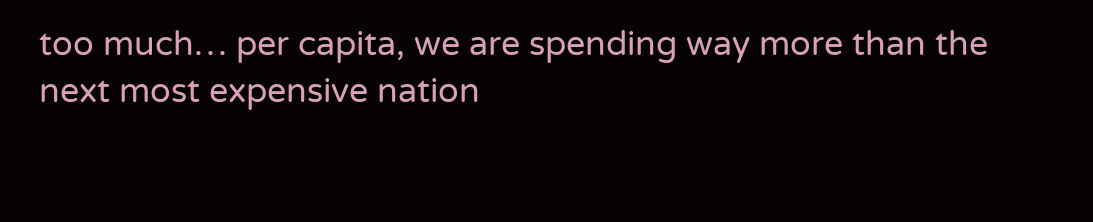too much… per capita, we are spending way more than the next most expensive nation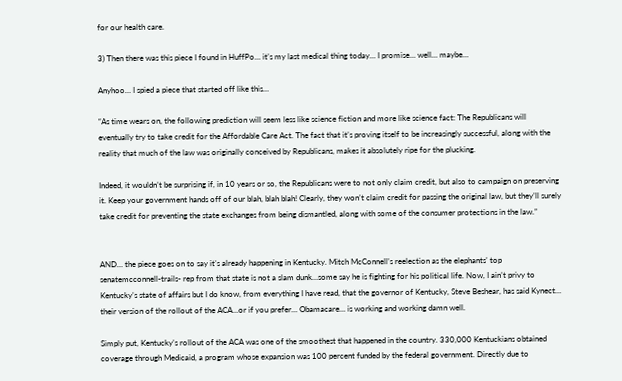for our health care.

3) Then there was this piece I found in HuffPo… it’s my last medical thing today… I promise… well… maybe…

Anyhoo… I spied a piece that started off like this…

“As time wears on, the following prediction will seem less like science fiction and more like science fact: The Republicans will eventually try to take credit for the Affordable Care Act. The fact that it’s proving itself to be increasingly successful, along with the reality that much of the law was originally conceived by Republicans, makes it absolutely ripe for the plucking.

Indeed, it wouldn’t be surprising if, in 10 years or so, the Republicans were to not only claim credit, but also to campaign on preserving it. Keep your government hands off of our blah, blah blah! Clearly, they won’t claim credit for passing the original law, but they’ll surely take credit for preventing the state exchanges from being dismantled, along with some of the consumer protections in the law.”


AND… the piece goes on to say it’s already happening in Kentucky. Mitch McConnell’s reelection as the elephants’ top senatemcconnell-trails- rep from that state is not a slam dunk…some say he is fighting for his political life. Now, I ain’t privy to Kentucky’s state of affairs but I do know, from everything I have read, that the governor of Kentucky, Steve Beshear, has said Kynect… their version of the rollout of the ACA…or if you prefer… Obamacare… is working and working damn well.

Simply put, Kentucky’s rollout of the ACA was one of the smoothest that happened in the country. 330,000 Kentuckians obtained coverage through Medicaid, a program whose expansion was 100 percent funded by the federal government. Directly due to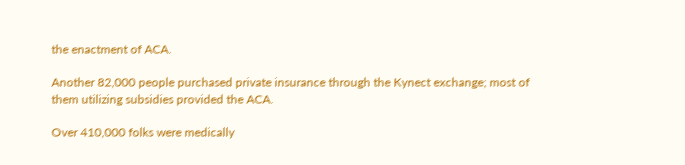the enactment of ACA.

Another 82,000 people purchased private insurance through the Kynect exchange; most of them utilizing subsidies provided the ACA.

Over 410,000 folks were medically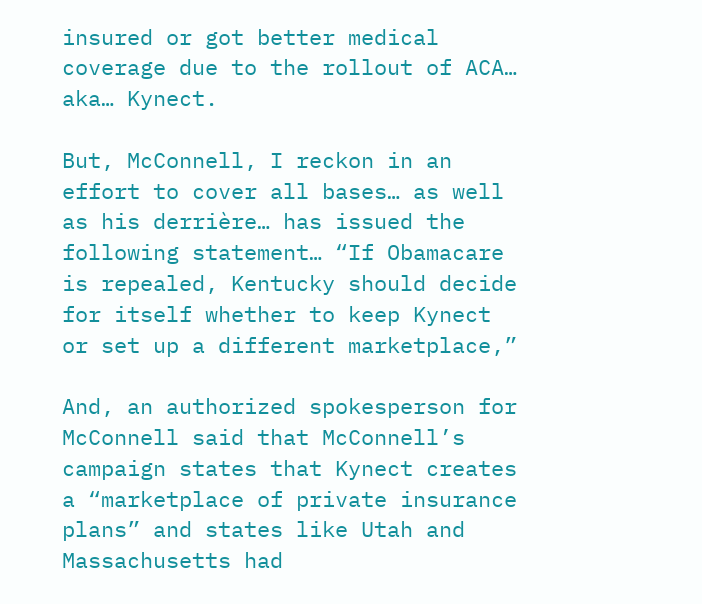insured or got better medical coverage due to the rollout of ACA… aka… Kynect.

But, McConnell, I reckon in an effort to cover all bases… as well as his derrière… has issued the following statement… “If Obamacare is repealed, Kentucky should decide for itself whether to keep Kynect or set up a different marketplace,”

And, an authorized spokesperson for McConnell said that McConnell’s campaign states that Kynect creates a “marketplace of private insurance plans” and states like Utah and Massachusetts had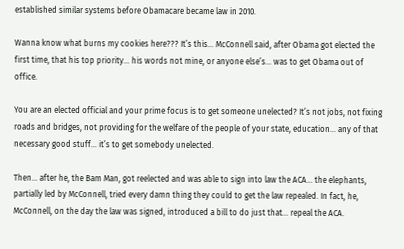established similar systems before Obamacare became law in 2010.

Wanna know what burns my cookies here??? It’s this… McConnell said, after Obama got elected the first time, that his top priority… his words not mine, or anyone else’s… was to get Obama out of office.

You are an elected official and your prime focus is to get someone unelected? It’s not jobs, not fixing roads and bridges, not providing for the welfare of the people of your state, education… any of that necessary good stuff… it’s to get somebody unelected.

Then… after he, the Bam Man, got reelected and was able to sign into law the ACA… the elephants, partially led by McConnell, tried every damn thing they could to get the law repealed. In fact, he, McConnell, on the day the law was signed, introduced a bill to do just that… repeal the ACA.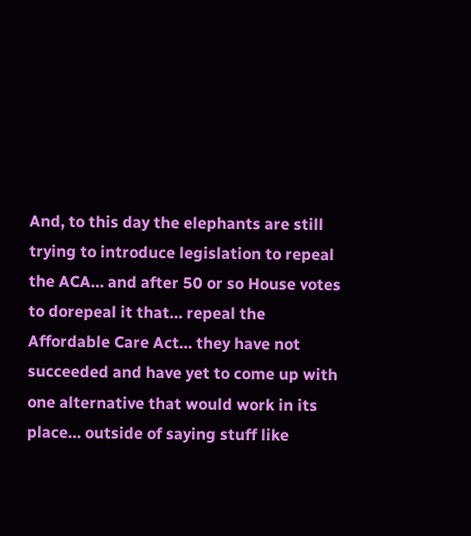And, to this day the elephants are still trying to introduce legislation to repeal the ACA… and after 50 or so House votes to dorepeal it that… repeal the Affordable Care Act… they have not succeeded and have yet to come up with one alternative that would work in its place… outside of saying stuff like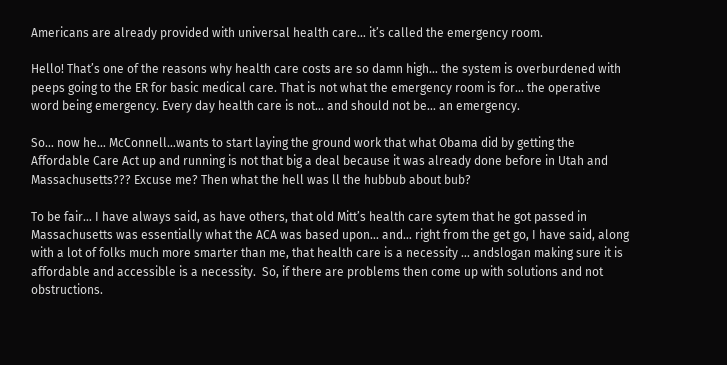Americans are already provided with universal health care… it’s called the emergency room.

Hello! That’s one of the reasons why health care costs are so damn high… the system is overburdened with peeps going to the ER for basic medical care. That is not what the emergency room is for… the operative word being emergency. Every day health care is not… and should not be… an emergency.

So… now he… McConnell…wants to start laying the ground work that what Obama did by getting the Affordable Care Act up and running is not that big a deal because it was already done before in Utah and Massachusetts??? Excuse me? Then what the hell was ll the hubbub about bub?

To be fair… I have always said, as have others, that old Mitt’s health care sytem that he got passed in Massachusetts was essentially what the ACA was based upon… and… right from the get go, I have said, along with a lot of folks much more smarter than me, that health care is a necessity … andslogan making sure it is affordable and accessible is a necessity.  So, if there are problems then come up with solutions and not obstructions.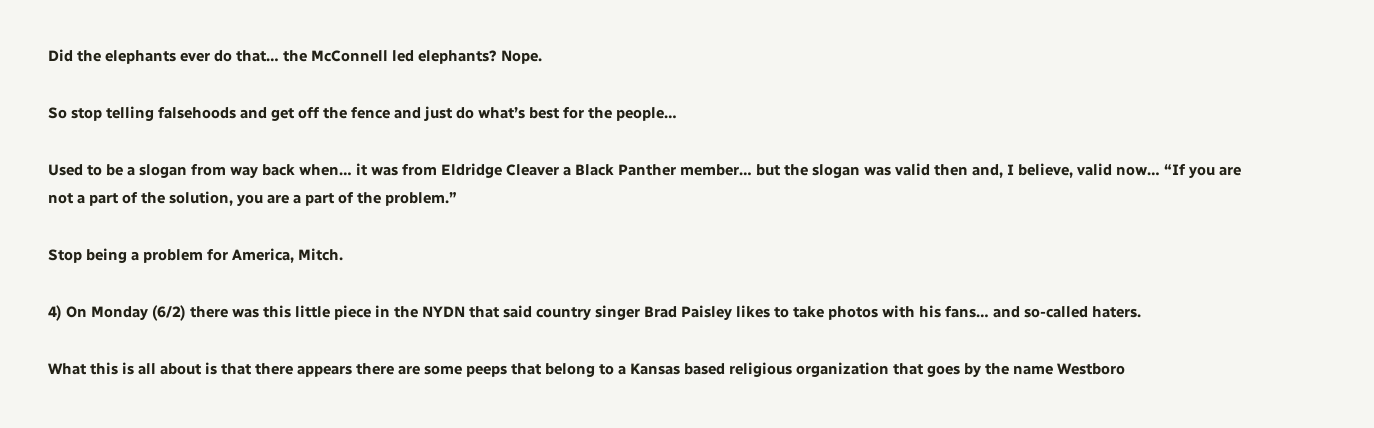Did the elephants ever do that… the McConnell led elephants? Nope.

So stop telling falsehoods and get off the fence and just do what’s best for the people…

Used to be a slogan from way back when… it was from Eldridge Cleaver a Black Panther member… but the slogan was valid then and, I believe, valid now… “If you are not a part of the solution, you are a part of the problem.”

Stop being a problem for America, Mitch.

4) On Monday (6/2) there was this little piece in the NYDN that said country singer Brad Paisley likes to take photos with his fans… and so-called haters.

What this is all about is that there appears there are some peeps that belong to a Kansas based religious organization that goes by the name Westboro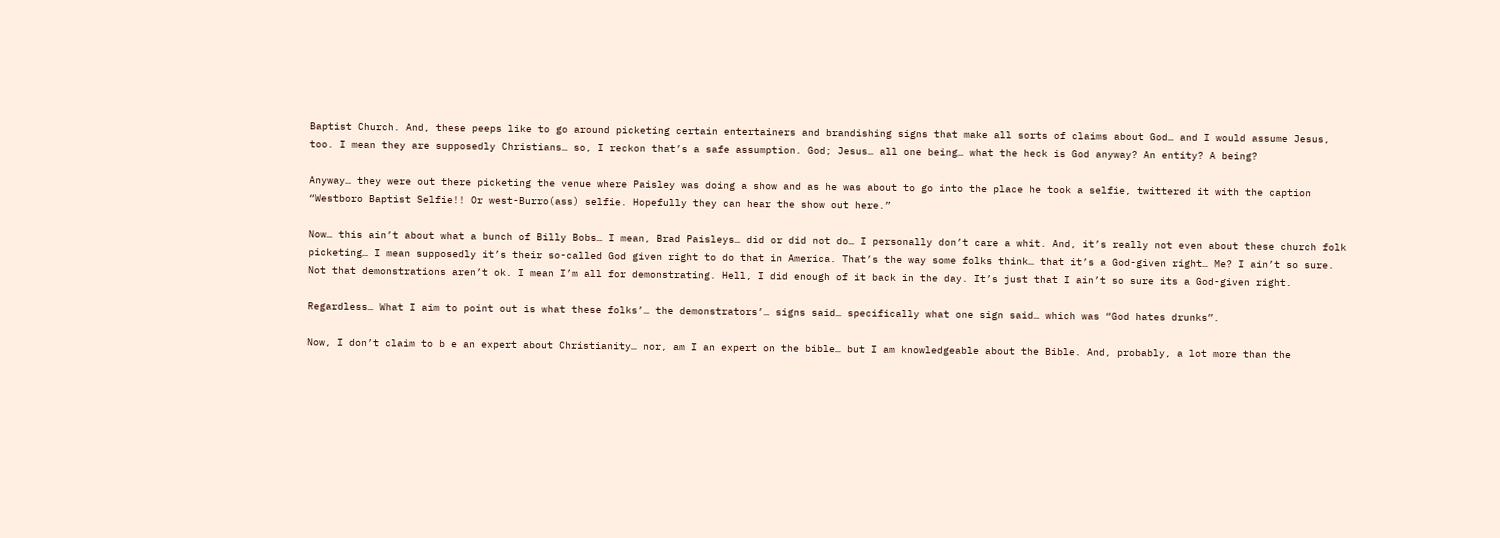Baptist Church. And, these peeps like to go around picketing certain entertainers and brandishing signs that make all sorts of claims about God… and I would assume Jesus, too. I mean they are supposedly Christians… so, I reckon that’s a safe assumption. God; Jesus… all one being… what the heck is God anyway? An entity? A being?

Anyway… they were out there picketing the venue where Paisley was doing a show and as he was about to go into the place he took a selfie, twittered it with the caption “Westboro Baptist Selfie!! Or west-Burro(ass) selfie. Hopefully they can hear the show out here.”

Now… this ain’t about what a bunch of Billy Bobs… I mean, Brad Paisleys… did or did not do… I personally don’t care a whit. And, it’s really not even about these church folk picketing… I mean supposedly it’s their so-called God given right to do that in America. That’s the way some folks think… that it’s a God-given right… Me? I ain’t so sure. Not that demonstrations aren’t ok. I mean I’m all for demonstrating. Hell, I did enough of it back in the day. It’s just that I ain’t so sure its a God-given right.

Regardless… What I aim to point out is what these folks’… the demonstrators’… signs said… specifically what one sign said… which was “God hates drunks”.

Now, I don’t claim to b e an expert about Christianity… nor, am I an expert on the bible… but I am knowledgeable about the Bible. And, probably, a lot more than the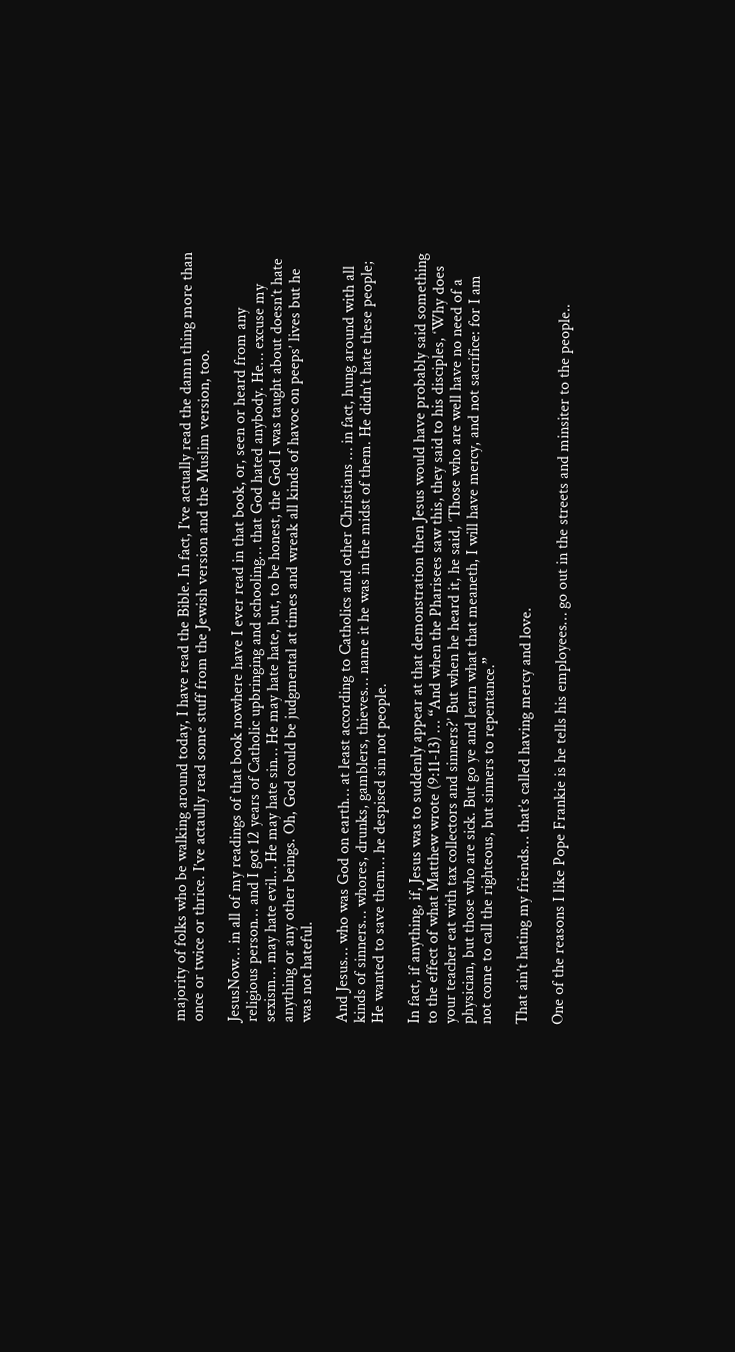majority of folks who be walking around today, I have read the Bible. In fact, I’ve actually read the damn thing more than once or twice or thrice. I’ve actaully read some stuff from the Jewish version and the Muslim version, too.

JesusNow… in all of my readings of that book nowhere have I ever read in that book, or, seen or heard from any religious person… and I got 12 years of Catholic upbringing and schooling… that God hated anybody. He… excuse my sexism… may hate evil… He may hate sin… He may hate hate, but, to be honest, the God I was taught about doesn’t hate anything or any other beings. Oh, God could be judgmental at times and wreak all kinds of havoc on peeps’ lives but he was not hateful.

And Jesus… who was God on earth… at least according to Catholics and other Christians … in fact, hung around with all kinds of sinners… whores, drunks, gamblers, thieves… name it he was in the midst of them. He didn’t hate these people; He wanted to save them… he despised sin not people.

In fact, if anything, if, Jesus was to suddenly appear at that demonstration then Jesus would have probably said something to the effect of what Matthew wrote (9:11-13) … “And when the Pharisees saw this, they said to his disciples, ‘Why does your teacher eat with tax collectors and sinners?’ But when he heard it, he said, ‘Those who are well have no need of a physician, but those who are sick. But go ye and learn what that meaneth, I will have mercy, and not sacrifice: for I am not come to call the righteous, but sinners to repentance.”

That ain’t hating my friends… that’s called having mercy and love.

One of the reasons I like Pope Frankie is he tells his employees… go out in the streets and minsiter to the people..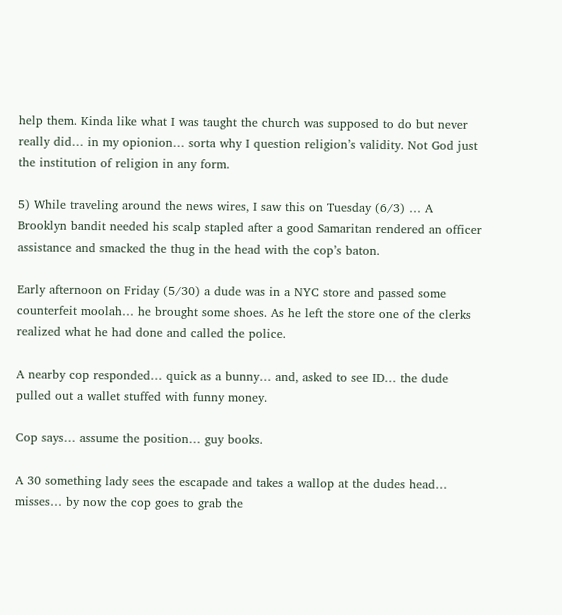help them. Kinda like what I was taught the church was supposed to do but never really did… in my opionion… sorta why I question religion’s validity. Not God just the institution of religion in any form.

5) While traveling around the news wires, I saw this on Tuesday (6/3) … A Brooklyn bandit needed his scalp stapled after a good Samaritan rendered an officer assistance and smacked the thug in the head with the cop’s baton.

Early afternoon on Friday (5/30) a dude was in a NYC store and passed some counterfeit moolah… he brought some shoes. As he left the store one of the clerks realized what he had done and called the police.

A nearby cop responded… quick as a bunny… and, asked to see ID… the dude pulled out a wallet stuffed with funny money.

Cop says… assume the position… guy books.

A 30 something lady sees the escapade and takes a wallop at the dudes head… misses… by now the cop goes to grab the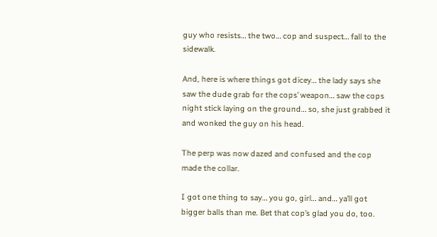guy who resists… the two… cop and suspect… fall to the sidewalk.

And, here is where things got dicey… the lady says she saw the dude grab for the cops’ weapon… saw the cops night stick laying on the ground… so, she just grabbed it and wonked the guy on his head.

The perp was now dazed and confused and the cop made the collar.

I got one thing to say… you go, girl… and… ya’ll got bigger balls than me. Bet that cop’s glad you do, too.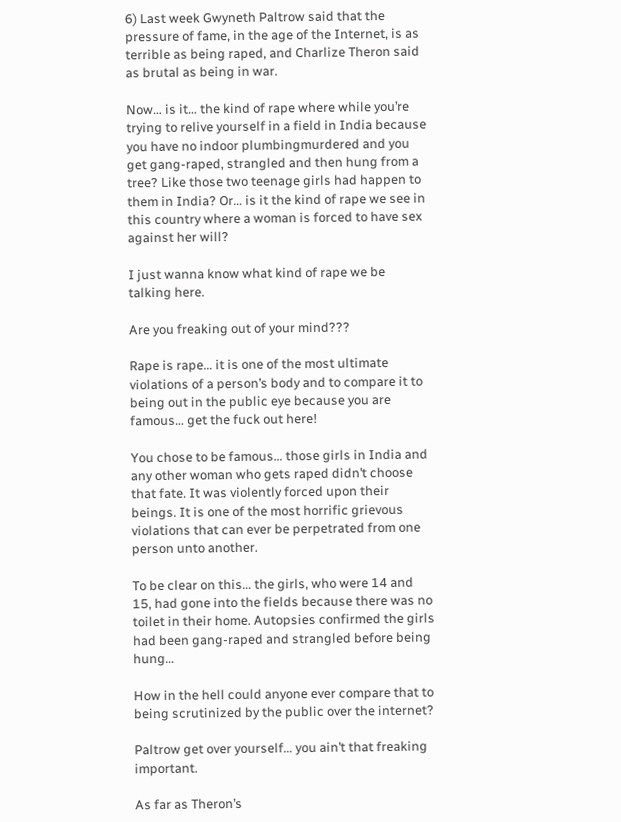6) Last week Gwyneth Paltrow said that the pressure of fame, in the age of the Internet, is as terrible as being raped, and Charlize Theron said as brutal as being in war.

Now… is it… the kind of rape where while you’re trying to relive yourself in a field in India because you have no indoor plumbingmurdered and you get gang-raped, strangled and then hung from a tree? Like those two teenage girls had happen to them in India? Or… is it the kind of rape we see in this country where a woman is forced to have sex against her will?

I just wanna know what kind of rape we be talking here.

Are you freaking out of your mind???

Rape is rape… it is one of the most ultimate violations of a person’s body and to compare it to being out in the public eye because you are famous… get the fuck out here!

You chose to be famous… those girls in India and any other woman who gets raped didn’t choose that fate. It was violently forced upon their beings. It is one of the most horrific grievous violations that can ever be perpetrated from one person unto another.

To be clear on this… the girls, who were 14 and 15, had gone into the fields because there was no toilet in their home. Autopsies confirmed the girls had been gang-raped and strangled before being hung…

How in the hell could anyone ever compare that to being scrutinized by the public over the internet?

Paltrow get over yourself… you ain’t that freaking important.

As far as Theron’s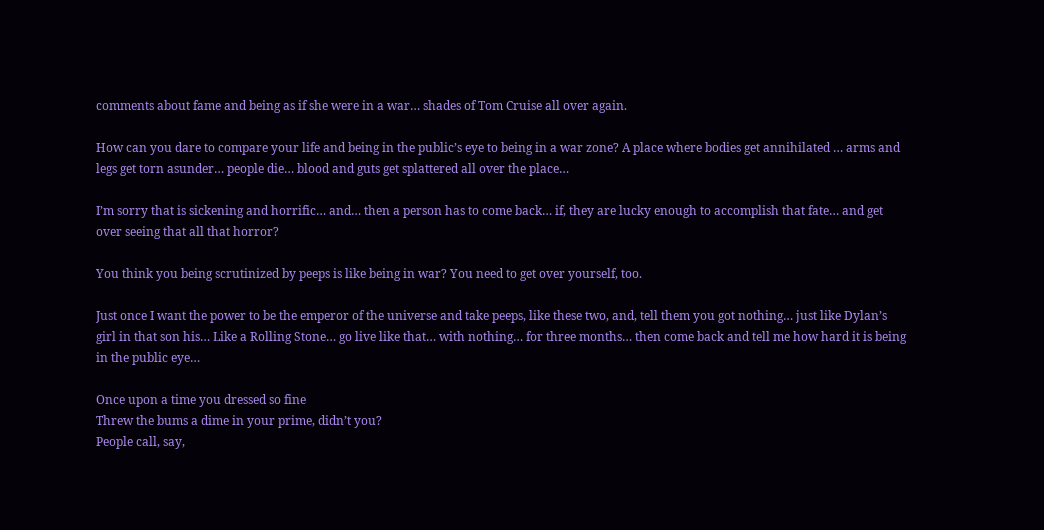comments about fame and being as if she were in a war… shades of Tom Cruise all over again.

How can you dare to compare your life and being in the public’s eye to being in a war zone? A place where bodies get annihilated … arms and legs get torn asunder… people die… blood and guts get splattered all over the place…

I’m sorry that is sickening and horrific… and… then a person has to come back… if, they are lucky enough to accomplish that fate… and get over seeing that all that horror?

You think you being scrutinized by peeps is like being in war? You need to get over yourself, too.

Just once I want the power to be the emperor of the universe and take peeps, like these two, and, tell them you got nothing… just like Dylan’s girl in that son his… Like a Rolling Stone… go live like that… with nothing… for three months… then come back and tell me how hard it is being in the public eye…

Once upon a time you dressed so fine
Threw the bums a dime in your prime, didn’t you?
People call, say,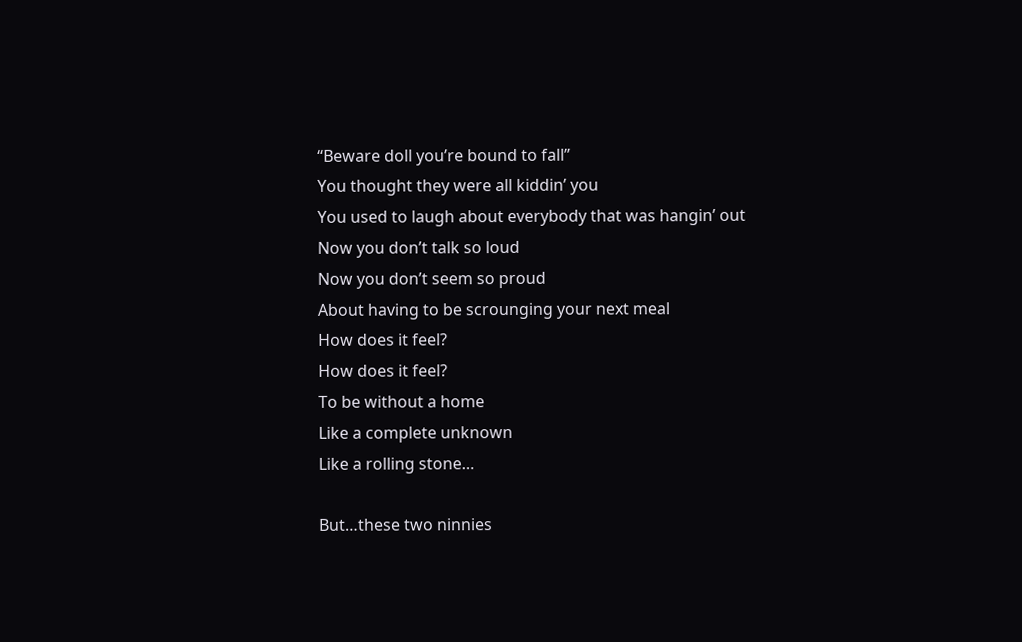“Beware doll you’re bound to fall”
You thought they were all kiddin’ you
You used to laugh about everybody that was hangin’ out
Now you don’t talk so loud
Now you don’t seem so proud
About having to be scrounging your next meal
How does it feel?
How does it feel?
To be without a home
Like a complete unknown
Like a rolling stone…

But…these two ninnies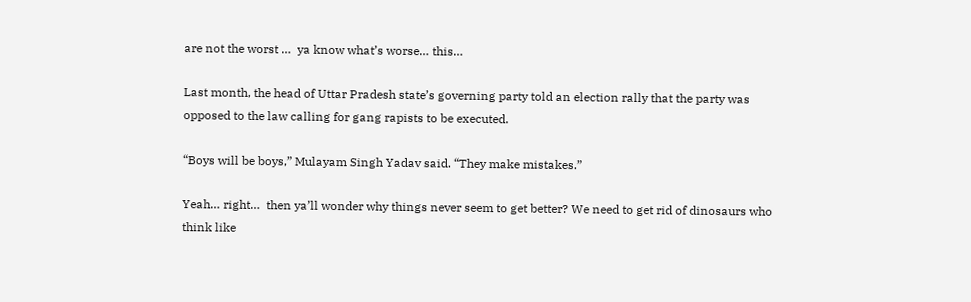are not the worst …  ya know what’s worse… this…

Last month, the head of Uttar Pradesh state’s governing party told an election rally that the party was opposed to the law calling for gang rapists to be executed.

“Boys will be boys,” Mulayam Singh Yadav said. “They make mistakes.”

Yeah… right…  then ya’ll wonder why things never seem to get better? We need to get rid of dinosaurs who think like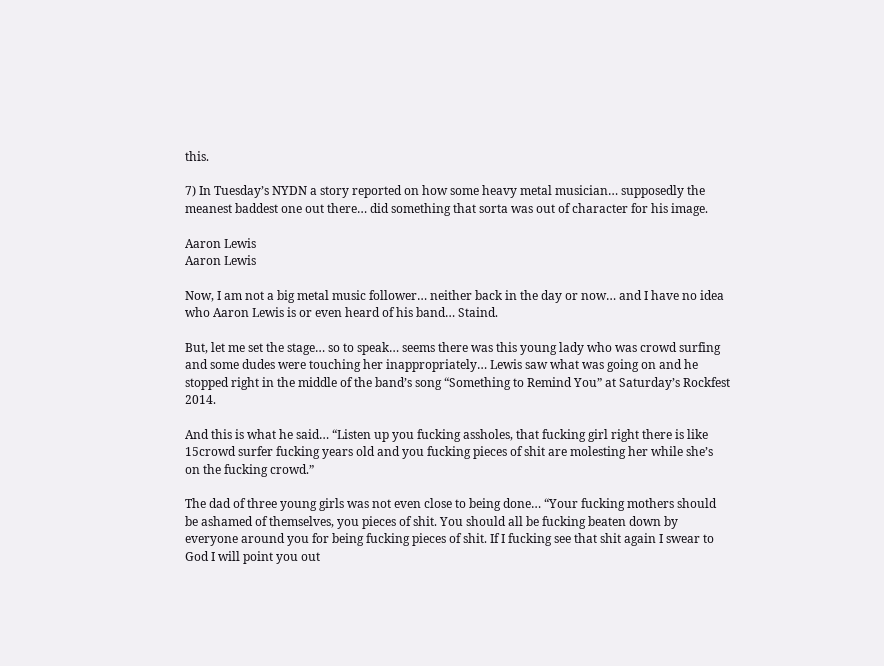this.

7) In Tuesday’s NYDN a story reported on how some heavy metal musician… supposedly the meanest baddest one out there… did something that sorta was out of character for his image.

Aaron Lewis
Aaron Lewis

Now, I am not a big metal music follower… neither back in the day or now… and I have no idea who Aaron Lewis is or even heard of his band… Staind.

But, let me set the stage… so to speak… seems there was this young lady who was crowd surfing and some dudes were touching her inappropriately… Lewis saw what was going on and he stopped right in the middle of the band’s song “Something to Remind You” at Saturday’s Rockfest 2014.

And this is what he said… “Listen up you fucking assholes, that fucking girl right there is like 15crowd surfer fucking years old and you fucking pieces of shit are molesting her while she’s on the fucking crowd.”

The dad of three young girls was not even close to being done… “Your fucking mothers should be ashamed of themselves, you pieces of shit. You should all be fucking beaten down by everyone around you for being fucking pieces of shit. If I fucking see that shit again I swear to God I will point you out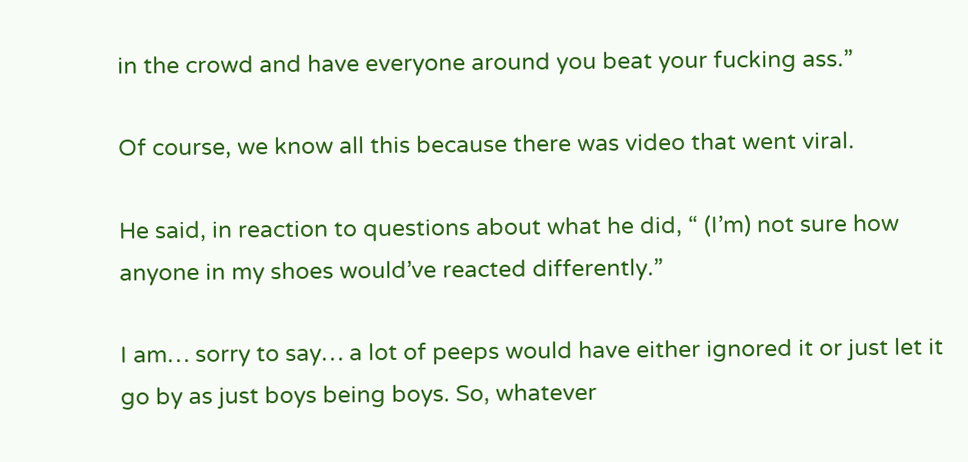in the crowd and have everyone around you beat your fucking ass.”

Of course, we know all this because there was video that went viral.

He said, in reaction to questions about what he did, “ (I’m) not sure how anyone in my shoes would’ve reacted differently.”

I am… sorry to say… a lot of peeps would have either ignored it or just let it go by as just boys being boys. So, whatever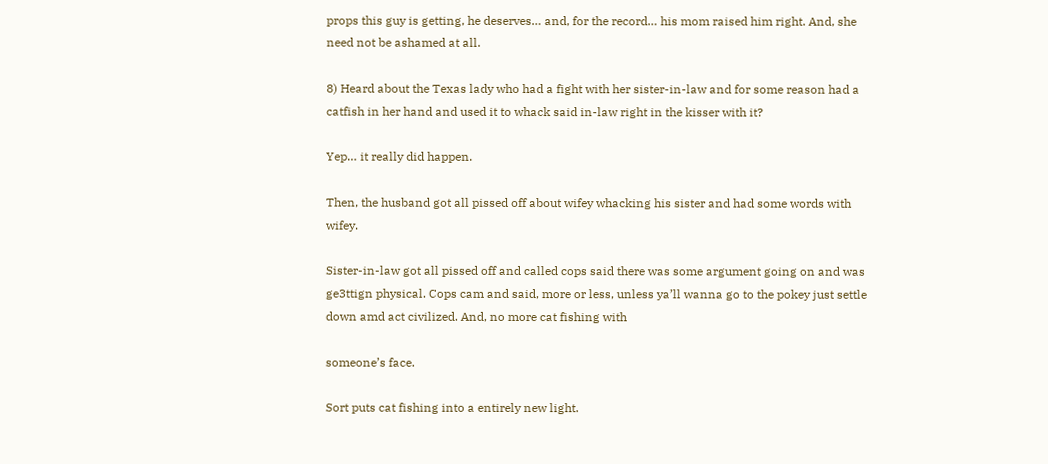props this guy is getting, he deserves… and, for the record… his mom raised him right. And, she need not be ashamed at all.

8) Heard about the Texas lady who had a fight with her sister-in-law and for some reason had a catfish in her hand and used it to whack said in-law right in the kisser with it?

Yep… it really did happen.

Then, the husband got all pissed off about wifey whacking his sister and had some words with wifey.

Sister-in-law got all pissed off and called cops said there was some argument going on and was ge3ttign physical. Cops cam and said, more or less, unless ya’ll wanna go to the pokey just settle down amd act civilized. And, no more cat fishing with

someone’s face.

Sort puts cat fishing into a entirely new light.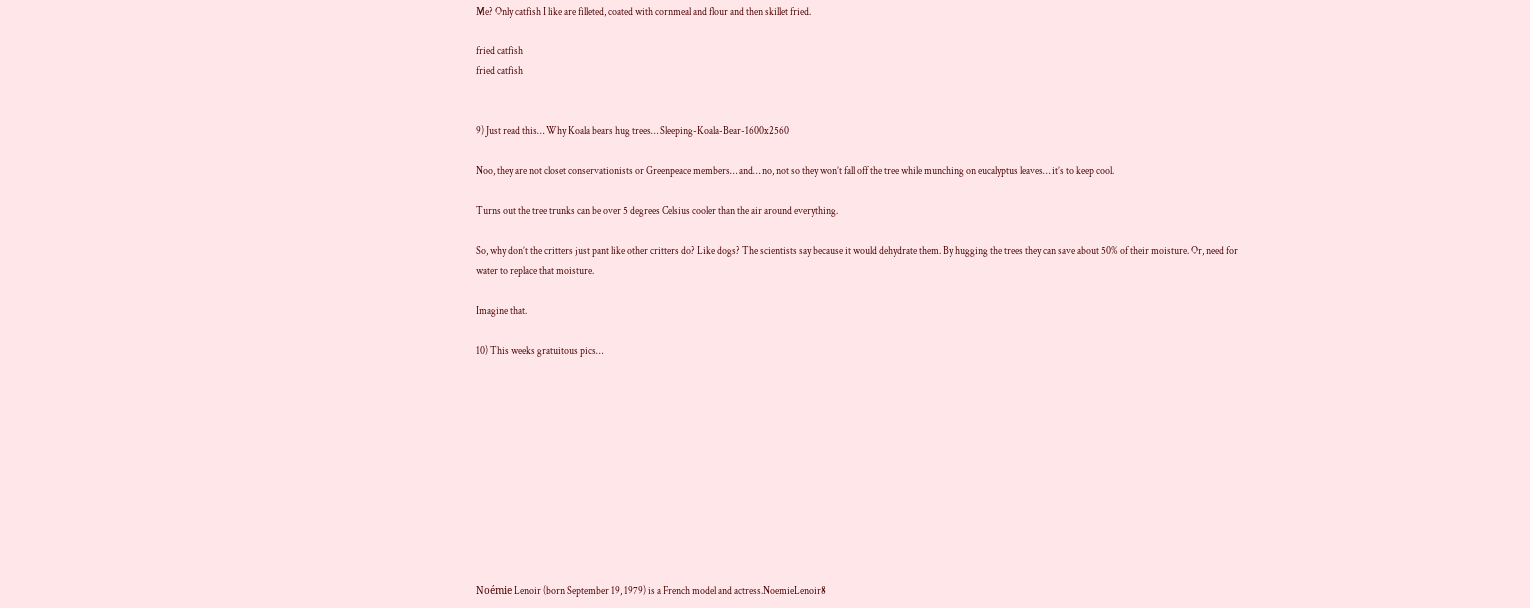Me? Only catfish I like are filleted, coated with cornmeal and flour and then skillet fried.

fried catfish
fried catfish


9) Just read this… Why Koala bears hug trees… Sleeping-Koala-Bear-1600x2560

Noo, they are not closet conservationists or Greenpeace members… and… no, not so they won’t fall off the tree while munching on eucalyptus leaves… it’s to keep cool.

Turns out the tree trunks can be over 5 degrees Celsius cooler than the air around everything.

So, why don’t the critters just pant like other critters do? Like dogs? The scientists say because it would dehydrate them. By hugging the trees they can save about 50% of their moisture. Or, need for water to replace that moisture.

Imagine that.

10) This weeks gratuitous pics…











Noémie Lenoir (born September 19, 1979) is a French model and actress.NoemieLenoir8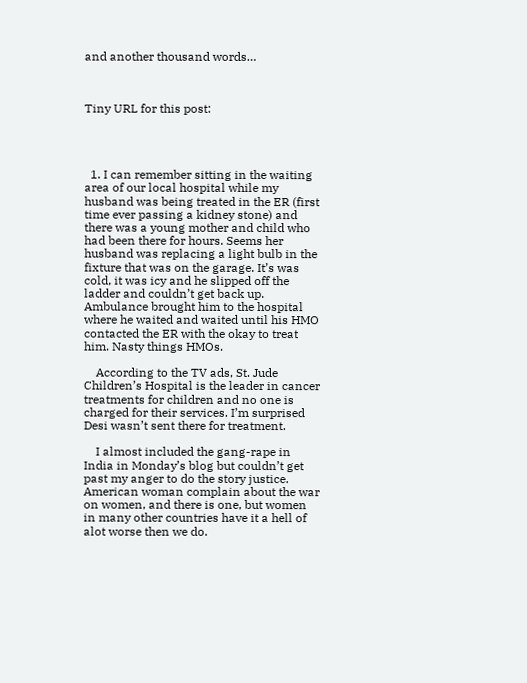and another thousand words…



Tiny URL for this post:




  1. I can remember sitting in the waiting area of our local hospital while my husband was being treated in the ER (first time ever passing a kidney stone) and there was a young mother and child who had been there for hours. Seems her husband was replacing a light bulb in the fixture that was on the garage. It’s was cold, it was icy and he slipped off the ladder and couldn’t get back up. Ambulance brought him to the hospital where he waited and waited until his HMO contacted the ER with the okay to treat him. Nasty things HMOs.

    According to the TV ads, St. Jude Children’s Hospital is the leader in cancer treatments for children and no one is charged for their services. I’m surprised Desi wasn’t sent there for treatment.

    I almost included the gang-rape in India in Monday’s blog but couldn’t get past my anger to do the story justice. American woman complain about the war on women, and there is one, but women in many other countries have it a hell of alot worse then we do.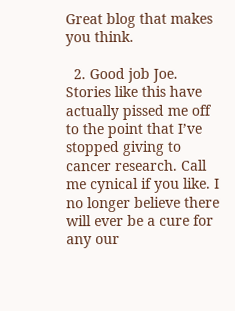Great blog that makes you think.

  2. Good job Joe. Stories like this have actually pissed me off to the point that I’ve stopped giving to cancer research. Call me cynical if you like. I no longer believe there will ever be a cure for any our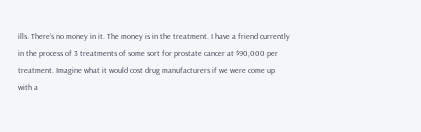ills. There’s no money in it. The money is in the treatment. I have a friend currently in the process of 3 treatments of some sort for prostate cancer at $90,000 per treatment. Imagine what it would cost drug manufacturers if we were come up with a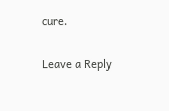cure.

Leave a Reply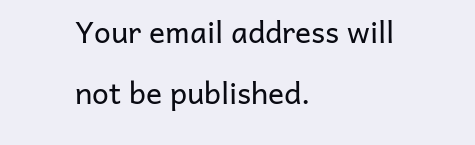Your email address will not be published.